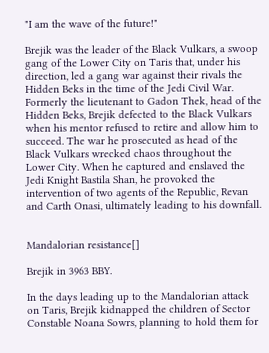"I am the wave of the future!"

Brejik was the leader of the Black Vulkars, a swoop gang of the Lower City on Taris that, under his direction, led a gang war against their rivals the Hidden Beks in the time of the Jedi Civil War. Formerly the lieutenant to Gadon Thek, head of the Hidden Beks, Brejik defected to the Black Vulkars when his mentor refused to retire and allow him to succeed. The war he prosecuted as head of the Black Vulkars wrecked chaos throughout the Lower City. When he captured and enslaved the Jedi Knight Bastila Shan, he provoked the intervention of two agents of the Republic, Revan and Carth Onasi, ultimately leading to his downfall.


Mandalorian resistance[]

Brejik in 3963 BBY.

In the days leading up to the Mandalorian attack on Taris, Brejik kidnapped the children of Sector Constable Noana Sowrs, planning to hold them for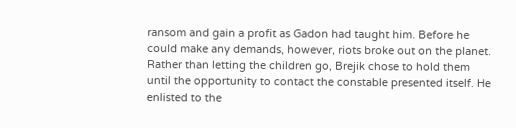ransom and gain a profit as Gadon had taught him. Before he could make any demands, however, riots broke out on the planet. Rather than letting the children go, Brejik chose to hold them until the opportunity to contact the constable presented itself. He enlisted to the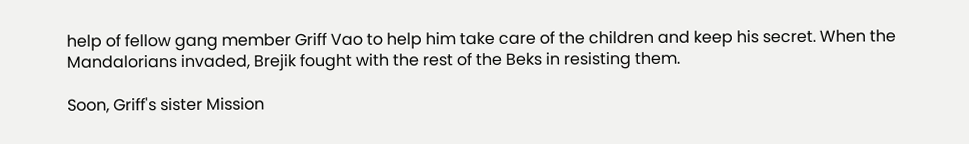help of fellow gang member Griff Vao to help him take care of the children and keep his secret. When the Mandalorians invaded, Brejik fought with the rest of the Beks in resisting them.

Soon, Griff's sister Mission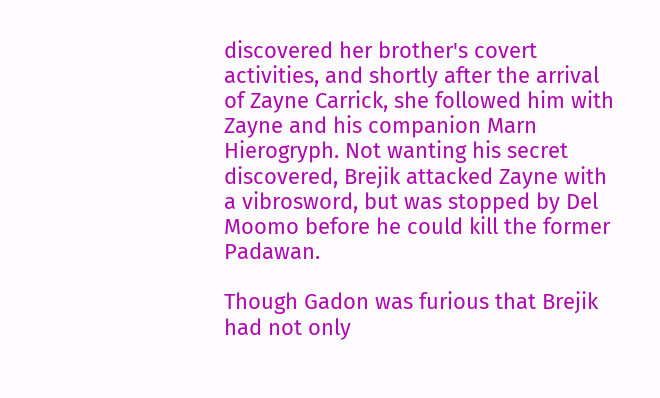discovered her brother's covert activities, and shortly after the arrival of Zayne Carrick, she followed him with Zayne and his companion Marn Hierogryph. Not wanting his secret discovered, Brejik attacked Zayne with a vibrosword, but was stopped by Del Moomo before he could kill the former Padawan.

Though Gadon was furious that Brejik had not only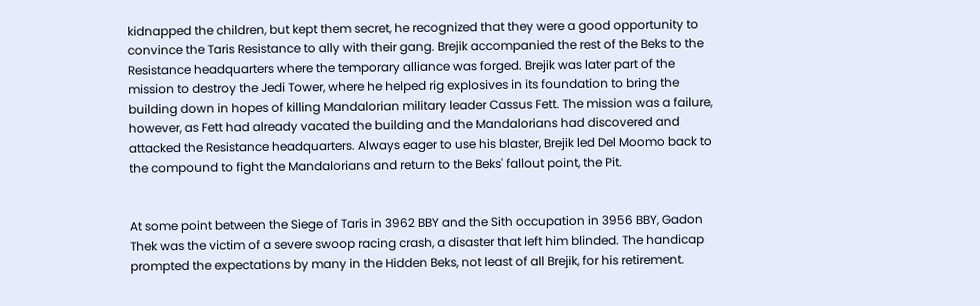kidnapped the children, but kept them secret, he recognized that they were a good opportunity to convince the Taris Resistance to ally with their gang. Brejik accompanied the rest of the Beks to the Resistance headquarters where the temporary alliance was forged. Brejik was later part of the mission to destroy the Jedi Tower, where he helped rig explosives in its foundation to bring the building down in hopes of killing Mandalorian military leader Cassus Fett. The mission was a failure, however, as Fett had already vacated the building and the Mandalorians had discovered and attacked the Resistance headquarters. Always eager to use his blaster, Brejik led Del Moomo back to the compound to fight the Mandalorians and return to the Beks' fallout point, the Pit.


At some point between the Siege of Taris in 3962 BBY and the Sith occupation in 3956 BBY, Gadon Thek was the victim of a severe swoop racing crash, a disaster that left him blinded. The handicap prompted the expectations by many in the Hidden Beks, not least of all Brejik, for his retirement.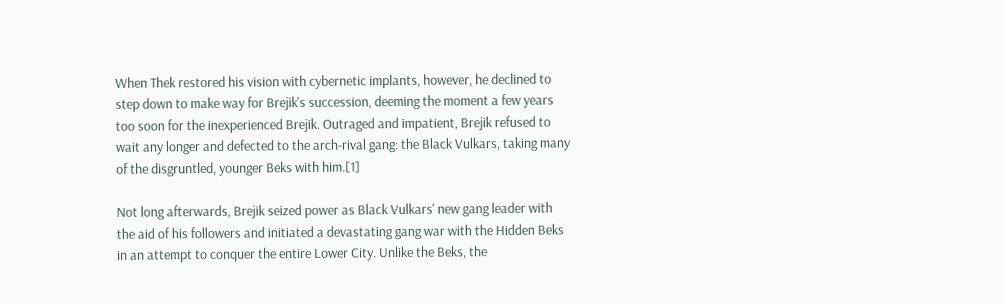When Thek restored his vision with cybernetic implants, however, he declined to step down to make way for Brejik's succession, deeming the moment a few years too soon for the inexperienced Brejik. Outraged and impatient, Brejik refused to wait any longer and defected to the arch-rival gang: the Black Vulkars, taking many of the disgruntled, younger Beks with him.[1]

Not long afterwards, Brejik seized power as Black Vulkars' new gang leader with the aid of his followers and initiated a devastating gang war with the Hidden Beks in an attempt to conquer the entire Lower City. Unlike the Beks, the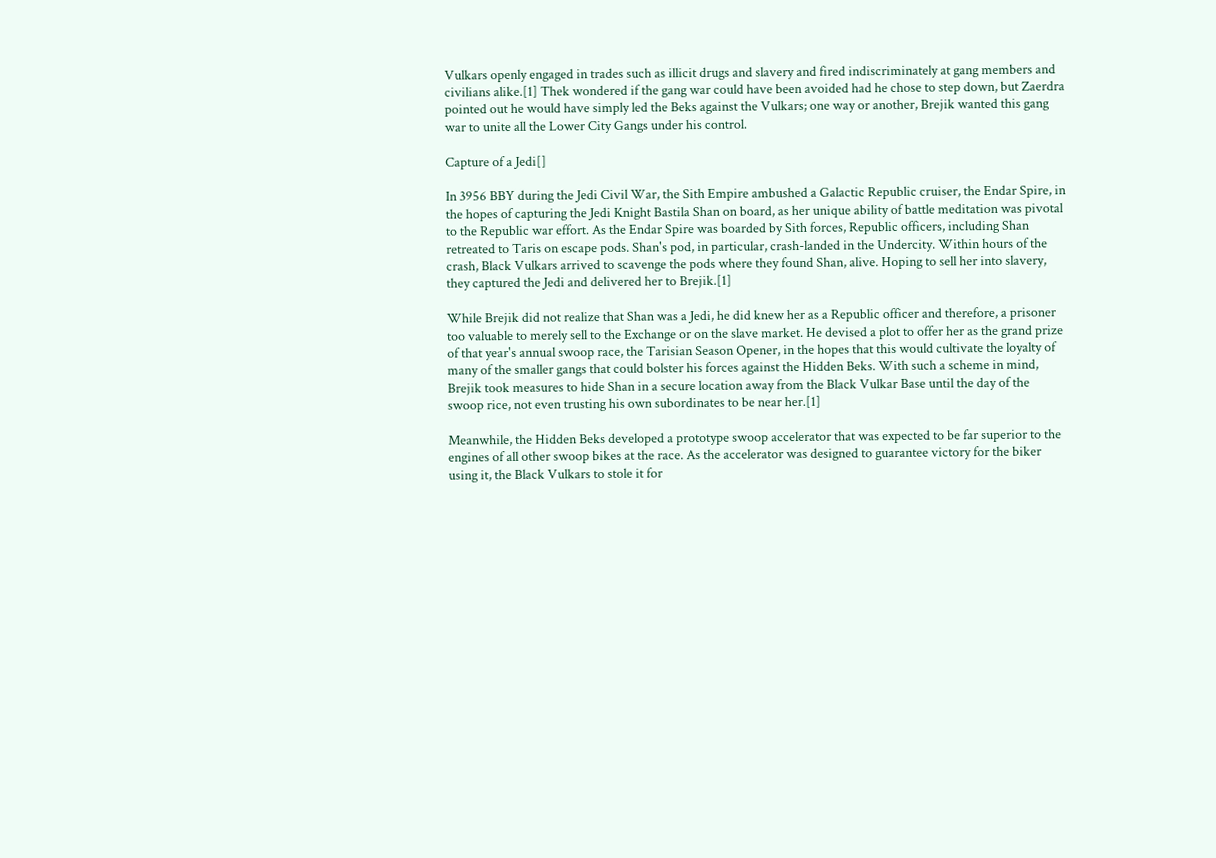Vulkars openly engaged in trades such as illicit drugs and slavery and fired indiscriminately at gang members and civilians alike.[1] Thek wondered if the gang war could have been avoided had he chose to step down, but Zaerdra pointed out he would have simply led the Beks against the Vulkars; one way or another, Brejik wanted this gang war to unite all the Lower City Gangs under his control.

Capture of a Jedi[]

In 3956 BBY during the Jedi Civil War, the Sith Empire ambushed a Galactic Republic cruiser, the Endar Spire, in the hopes of capturing the Jedi Knight Bastila Shan on board, as her unique ability of battle meditation was pivotal to the Republic war effort. As the Endar Spire was boarded by Sith forces, Republic officers, including Shan retreated to Taris on escape pods. Shan's pod, in particular, crash-landed in the Undercity. Within hours of the crash, Black Vulkars arrived to scavenge the pods where they found Shan, alive. Hoping to sell her into slavery, they captured the Jedi and delivered her to Brejik.[1]

While Brejik did not realize that Shan was a Jedi, he did knew her as a Republic officer and therefore, a prisoner too valuable to merely sell to the Exchange or on the slave market. He devised a plot to offer her as the grand prize of that year's annual swoop race, the Tarisian Season Opener, in the hopes that this would cultivate the loyalty of many of the smaller gangs that could bolster his forces against the Hidden Beks. With such a scheme in mind, Brejik took measures to hide Shan in a secure location away from the Black Vulkar Base until the day of the swoop rice, not even trusting his own subordinates to be near her.[1]

Meanwhile, the Hidden Beks developed a prototype swoop accelerator that was expected to be far superior to the engines of all other swoop bikes at the race. As the accelerator was designed to guarantee victory for the biker using it, the Black Vulkars to stole it for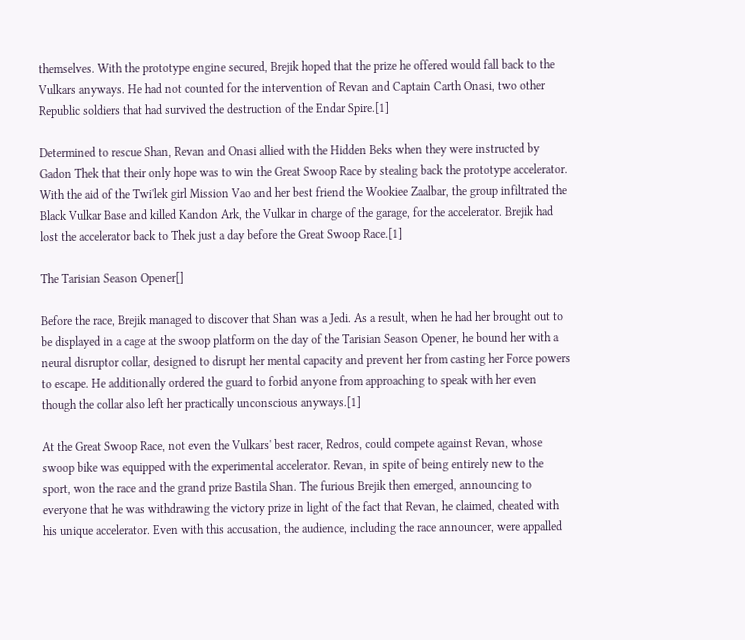themselves. With the prototype engine secured, Brejik hoped that the prize he offered would fall back to the Vulkars anyways. He had not counted for the intervention of Revan and Captain Carth Onasi, two other Republic soldiers that had survived the destruction of the Endar Spire.[1]

Determined to rescue Shan, Revan and Onasi allied with the Hidden Beks when they were instructed by Gadon Thek that their only hope was to win the Great Swoop Race by stealing back the prototype accelerator. With the aid of the Twi'lek girl Mission Vao and her best friend the Wookiee Zaalbar, the group infiltrated the Black Vulkar Base and killed Kandon Ark, the Vulkar in charge of the garage, for the accelerator. Brejik had lost the accelerator back to Thek just a day before the Great Swoop Race.[1]

The Tarisian Season Opener[]

Before the race, Brejik managed to discover that Shan was a Jedi. As a result, when he had her brought out to be displayed in a cage at the swoop platform on the day of the Tarisian Season Opener, he bound her with a neural disruptor collar, designed to disrupt her mental capacity and prevent her from casting her Force powers to escape. He additionally ordered the guard to forbid anyone from approaching to speak with her even though the collar also left her practically unconscious anyways.[1]

At the Great Swoop Race, not even the Vulkars' best racer, Redros, could compete against Revan, whose swoop bike was equipped with the experimental accelerator. Revan, in spite of being entirely new to the sport, won the race and the grand prize Bastila Shan. The furious Brejik then emerged, announcing to everyone that he was withdrawing the victory prize in light of the fact that Revan, he claimed, cheated with his unique accelerator. Even with this accusation, the audience, including the race announcer, were appalled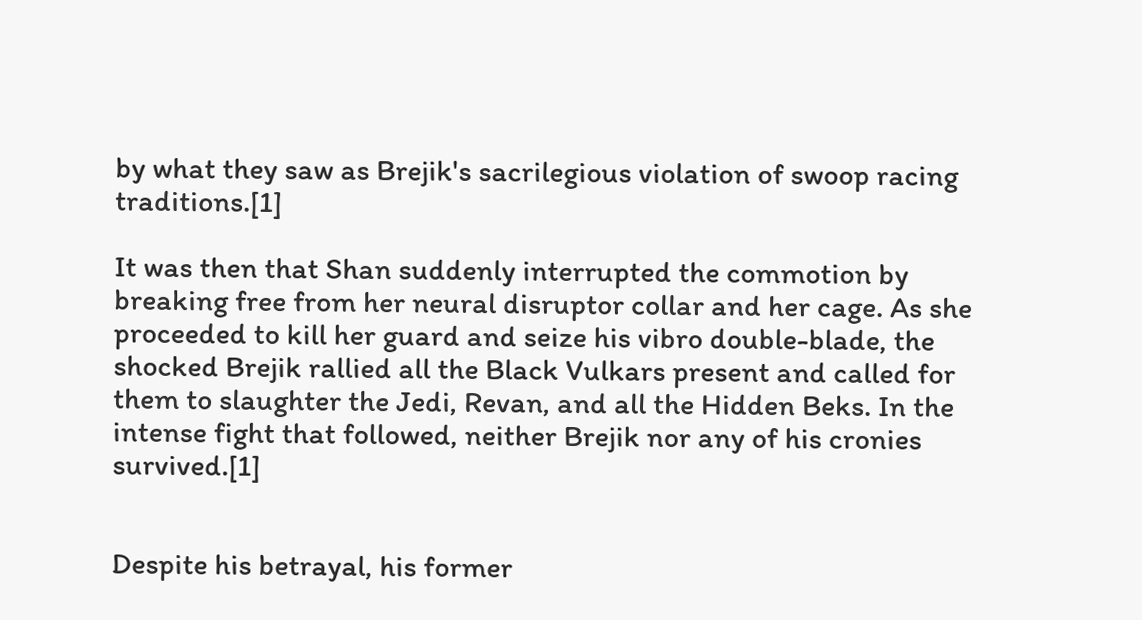by what they saw as Brejik's sacrilegious violation of swoop racing traditions.[1]

It was then that Shan suddenly interrupted the commotion by breaking free from her neural disruptor collar and her cage. As she proceeded to kill her guard and seize his vibro double-blade, the shocked Brejik rallied all the Black Vulkars present and called for them to slaughter the Jedi, Revan, and all the Hidden Beks. In the intense fight that followed, neither Brejik nor any of his cronies survived.[1]


Despite his betrayal, his former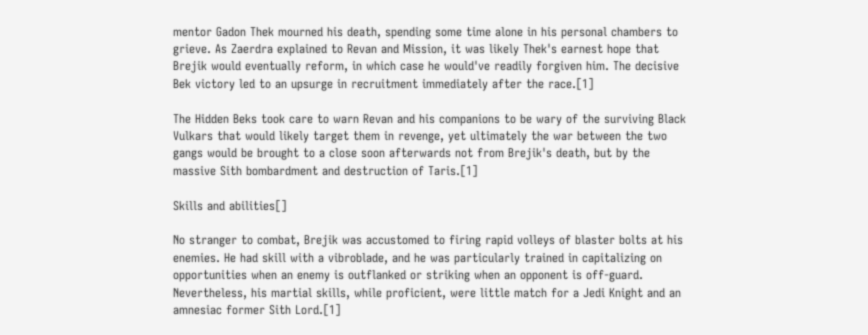mentor Gadon Thek mourned his death, spending some time alone in his personal chambers to grieve. As Zaerdra explained to Revan and Mission, it was likely Thek's earnest hope that Brejik would eventually reform, in which case he would've readily forgiven him. The decisive Bek victory led to an upsurge in recruitment immediately after the race.[1]

The Hidden Beks took care to warn Revan and his companions to be wary of the surviving Black Vulkars that would likely target them in revenge, yet ultimately the war between the two gangs would be brought to a close soon afterwards not from Brejik's death, but by the massive Sith bombardment and destruction of Taris.[1]

Skills and abilities[]

No stranger to combat, Brejik was accustomed to firing rapid volleys of blaster bolts at his enemies. He had skill with a vibroblade, and he was particularly trained in capitalizing on opportunities when an enemy is outflanked or striking when an opponent is off-guard. Nevertheless, his martial skills, while proficient, were little match for a Jedi Knight and an amnesiac former Sith Lord.[1]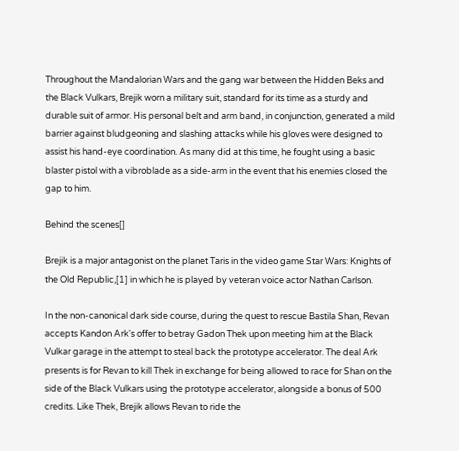Throughout the Mandalorian Wars and the gang war between the Hidden Beks and the Black Vulkars, Brejik worn a military suit, standard for its time as a sturdy and durable suit of armor. His personal belt and arm band, in conjunction, generated a mild barrier against bludgeoning and slashing attacks while his gloves were designed to assist his hand-eye coordination. As many did at this time, he fought using a basic blaster pistol with a vibroblade as a side-arm in the event that his enemies closed the gap to him.

Behind the scenes[]

Brejik is a major antagonist on the planet Taris in the video game Star Wars: Knights of the Old Republic,[1] in which he is played by veteran voice actor Nathan Carlson.

In the non-canonical dark side course, during the quest to rescue Bastila Shan, Revan accepts Kandon Ark's offer to betray Gadon Thek upon meeting him at the Black Vulkar garage in the attempt to steal back the prototype accelerator. The deal Ark presents is for Revan to kill Thek in exchange for being allowed to race for Shan on the side of the Black Vulkars using the prototype accelerator, alongside a bonus of 500 credits. Like Thek, Brejik allows Revan to ride the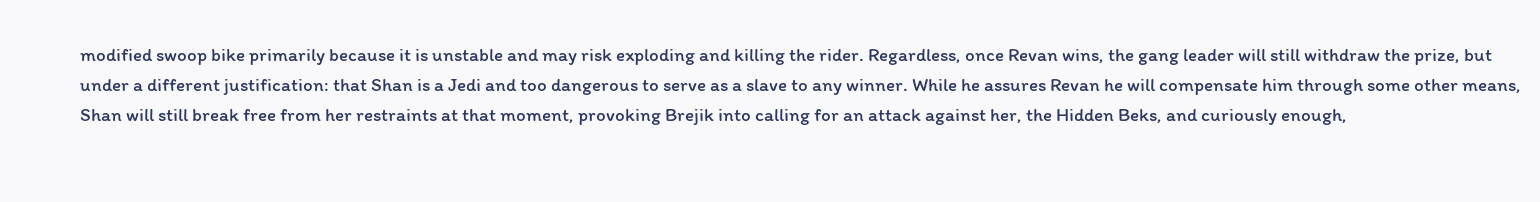modified swoop bike primarily because it is unstable and may risk exploding and killing the rider. Regardless, once Revan wins, the gang leader will still withdraw the prize, but under a different justification: that Shan is a Jedi and too dangerous to serve as a slave to any winner. While he assures Revan he will compensate him through some other means, Shan will still break free from her restraints at that moment, provoking Brejik into calling for an attack against her, the Hidden Beks, and curiously enough,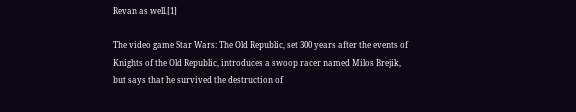Revan as well.[1]

The video game Star Wars: The Old Republic, set 300 years after the events of Knights of the Old Republic, introduces a swoop racer named Milos Brejik, but says that he survived the destruction of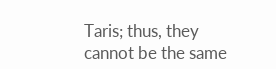Taris; thus, they cannot be the same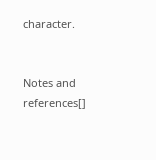character.


Notes and references[]